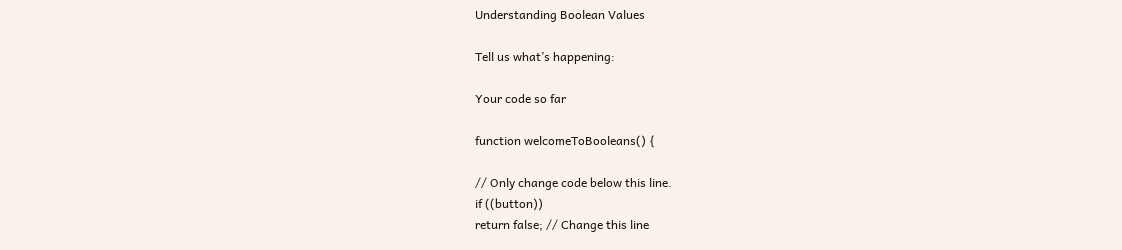Understanding Boolean Values

Tell us what’s happening:

Your code so far

function welcomeToBooleans() {

// Only change code below this line.
if ((button))
return false; // Change this line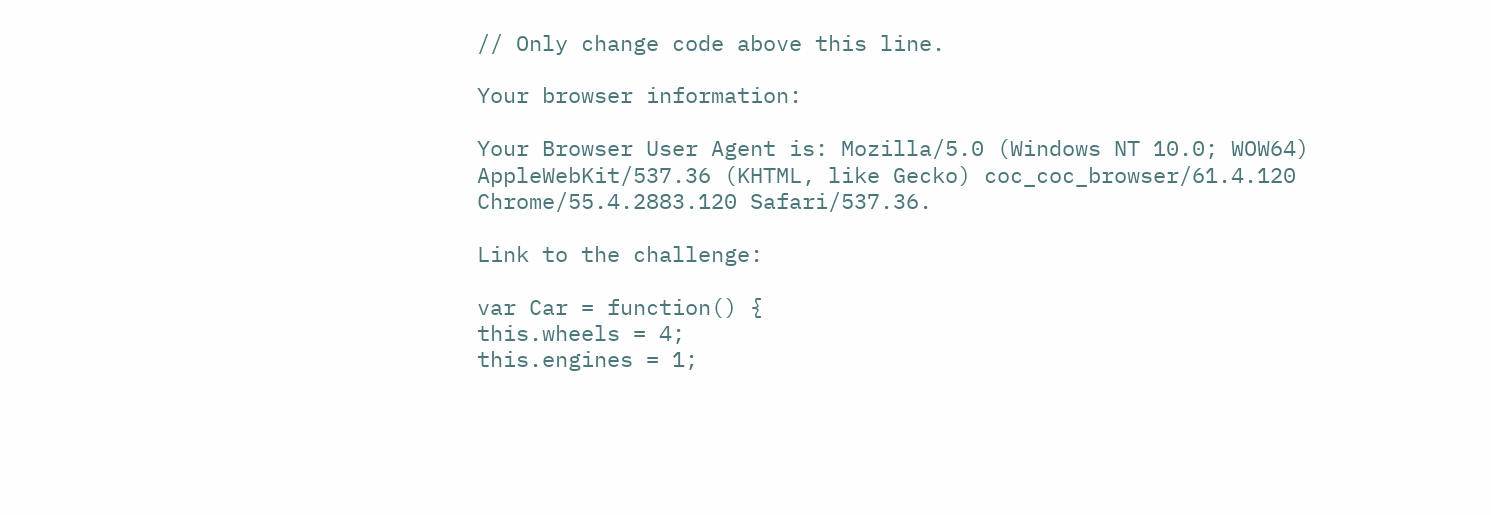// Only change code above this line.

Your browser information:

Your Browser User Agent is: Mozilla/5.0 (Windows NT 10.0; WOW64) AppleWebKit/537.36 (KHTML, like Gecko) coc_coc_browser/61.4.120 Chrome/55.4.2883.120 Safari/537.36.

Link to the challenge:

var Car = function() {
this.wheels = 4;
this.engines = 1;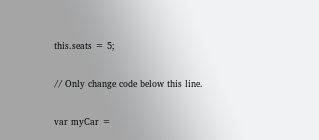this.seats = 5;

// Only change code below this line.

var myCar =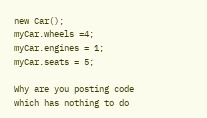new Car();
myCar.wheels =4;
myCar.engines = 1;
myCar.seats = 5;

Why are you posting code which has nothing to do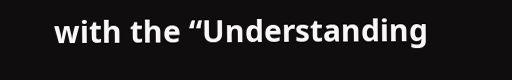with the “Understanding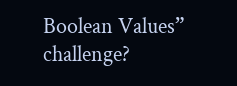Boolean Values” challenge?